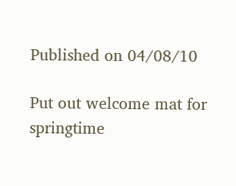Published on 04/08/10

Put out welcome mat for springtime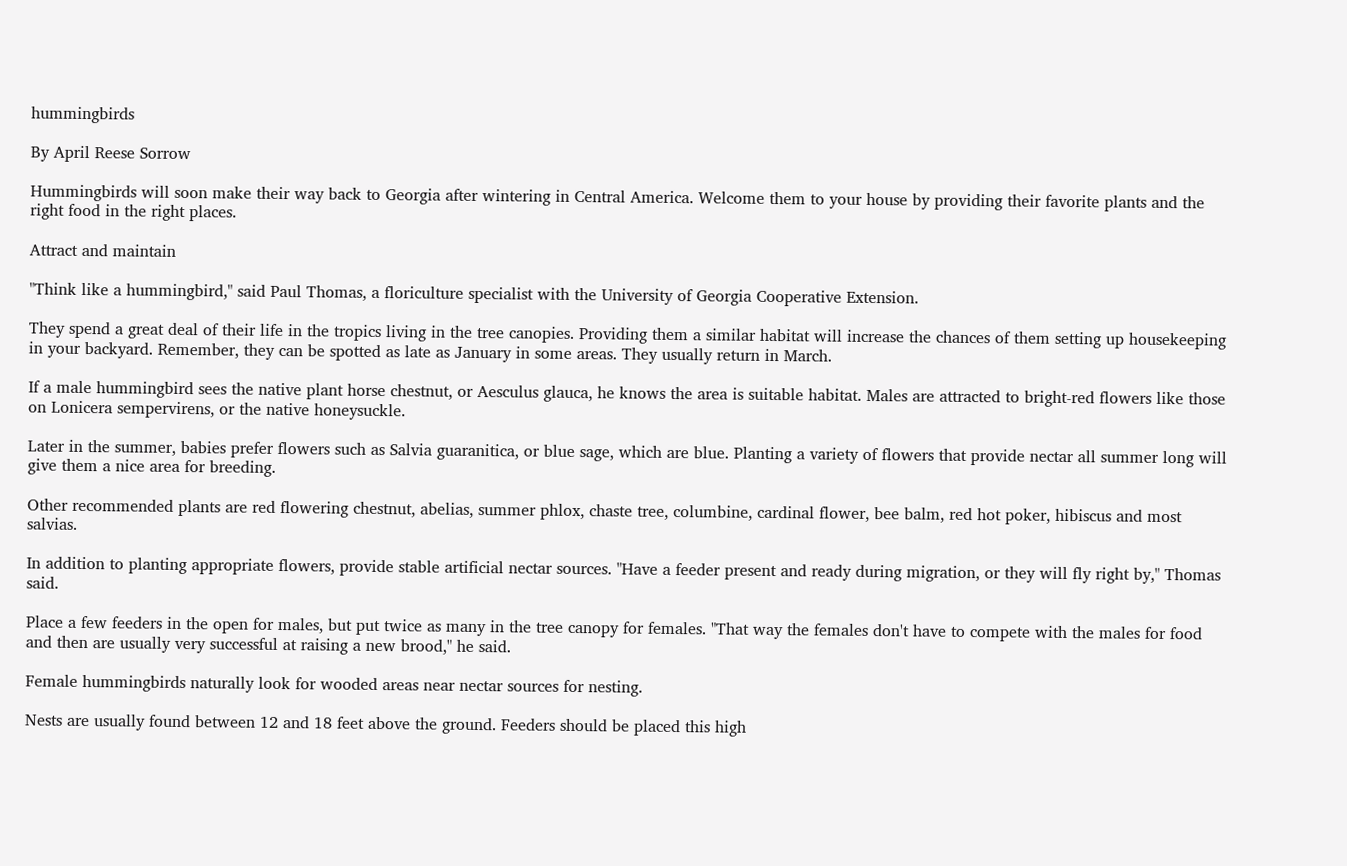hummingbirds

By April Reese Sorrow

Hummingbirds will soon make their way back to Georgia after wintering in Central America. Welcome them to your house by providing their favorite plants and the right food in the right places.

Attract and maintain

"Think like a hummingbird," said Paul Thomas, a floriculture specialist with the University of Georgia Cooperative Extension.

They spend a great deal of their life in the tropics living in the tree canopies. Providing them a similar habitat will increase the chances of them setting up housekeeping in your backyard. Remember, they can be spotted as late as January in some areas. They usually return in March.

If a male hummingbird sees the native plant horse chestnut, or Aesculus glauca, he knows the area is suitable habitat. Males are attracted to bright-red flowers like those on Lonicera sempervirens, or the native honeysuckle.

Later in the summer, babies prefer flowers such as Salvia guaranitica, or blue sage, which are blue. Planting a variety of flowers that provide nectar all summer long will give them a nice area for breeding.

Other recommended plants are red flowering chestnut, abelias, summer phlox, chaste tree, columbine, cardinal flower, bee balm, red hot poker, hibiscus and most salvias.

In addition to planting appropriate flowers, provide stable artificial nectar sources. "Have a feeder present and ready during migration, or they will fly right by," Thomas said.

Place a few feeders in the open for males, but put twice as many in the tree canopy for females. "That way the females don't have to compete with the males for food and then are usually very successful at raising a new brood," he said.

Female hummingbirds naturally look for wooded areas near nectar sources for nesting.

Nests are usually found between 12 and 18 feet above the ground. Feeders should be placed this high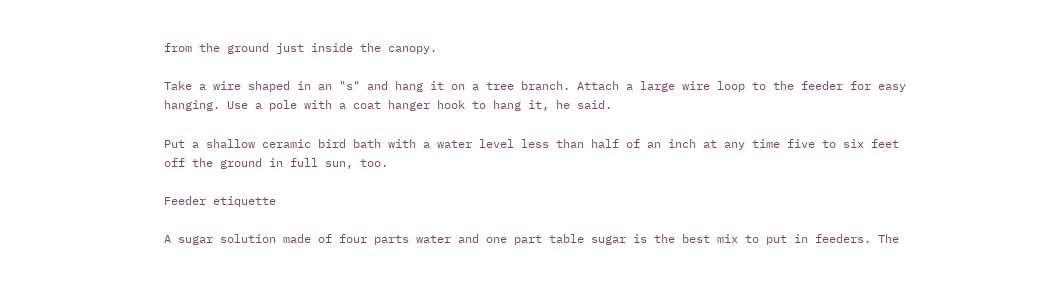from the ground just inside the canopy.

Take a wire shaped in an "s" and hang it on a tree branch. Attach a large wire loop to the feeder for easy hanging. Use a pole with a coat hanger hook to hang it, he said.

Put a shallow ceramic bird bath with a water level less than half of an inch at any time five to six feet off the ground in full sun, too.

Feeder etiquette

A sugar solution made of four parts water and one part table sugar is the best mix to put in feeders. The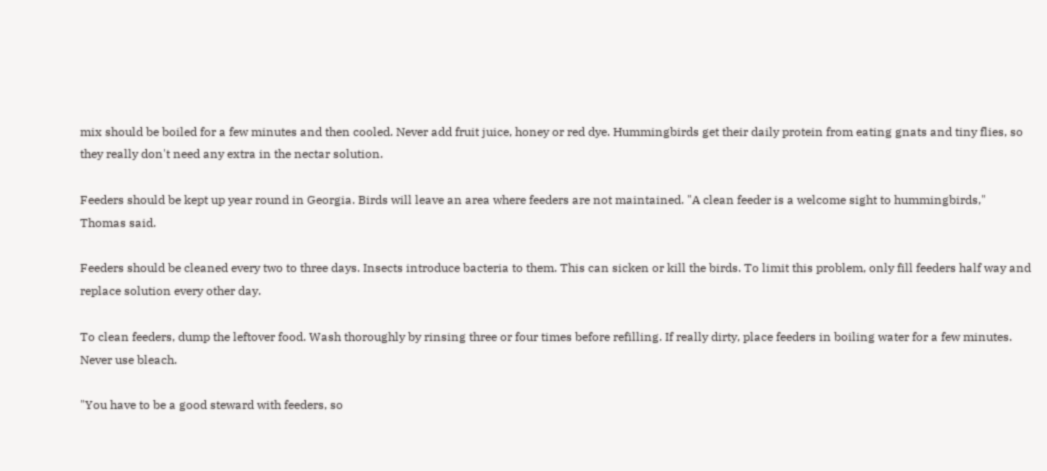mix should be boiled for a few minutes and then cooled. Never add fruit juice, honey or red dye. Hummingbirds get their daily protein from eating gnats and tiny flies, so they really don't need any extra in the nectar solution.

Feeders should be kept up year round in Georgia. Birds will leave an area where feeders are not maintained. "A clean feeder is a welcome sight to hummingbirds," Thomas said.

Feeders should be cleaned every two to three days. Insects introduce bacteria to them. This can sicken or kill the birds. To limit this problem, only fill feeders half way and replace solution every other day.

To clean feeders, dump the leftover food. Wash thoroughly by rinsing three or four times before refilling. If really dirty, place feeders in boiling water for a few minutes. Never use bleach.

"You have to be a good steward with feeders, so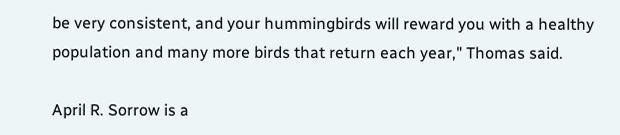be very consistent, and your hummingbirds will reward you with a healthy population and many more birds that return each year," Thomas said.

April R. Sorrow is a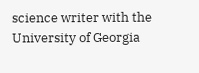science writer with the University of Georgia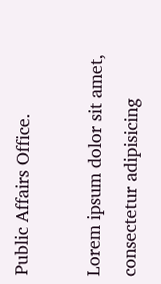Public Affairs Office.

Lorem ipsum dolor sit amet, consectetur adipisicing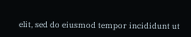elit, sed do eiusmod tempor incididunt ut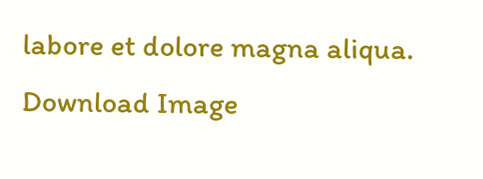labore et dolore magna aliqua.
Download Image